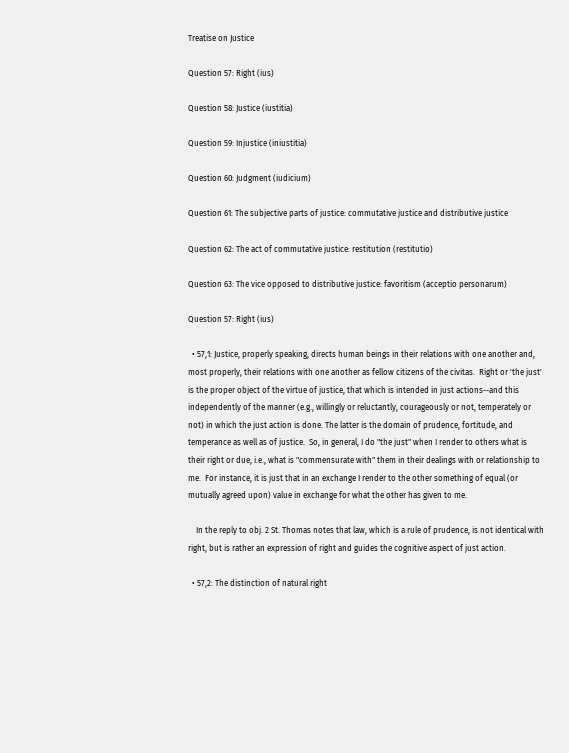Treatise on Justice

Question 57: Right (ius)

Question 58: Justice (iustitia)

Question 59: Injustice (iniustitia)

Question 60: Judgment (iudicium)

Question 61: The subjective parts of justice: commutative justice and distributive justice

Question 62: The act of commutative justice: restitution (restitutio)

Question 63: The vice opposed to distributive justice: favoritism (acceptio personarum)

Question 57: Right (ius)

  • 57,1: Justice, properly speaking, directs human beings in their relations with one another and, most properly, their relations with one another as fellow citizens of the civitas.  Right or 'the just' is the proper object of the virtue of justice, that which is intended in just actions--and this independently of the manner (e.g., willingly or reluctantly, courageously or not, temperately or not) in which the just action is done. The latter is the domain of prudence, fortitude, and temperance as well as of justice.  So, in general, I do "the just" when I render to others what is their right or due, i.e., what is "commensurate with" them in their dealings with or relationship to me.  For instance, it is just that in an exchange I render to the other something of equal (or mutually agreed upon) value in exchange for what the other has given to me.

    In the reply to obj. 2 St. Thomas notes that law, which is a rule of prudence, is not identical with right, but is rather an expression of right and guides the cognitive aspect of just action.

  • 57,2: The distinction of natural right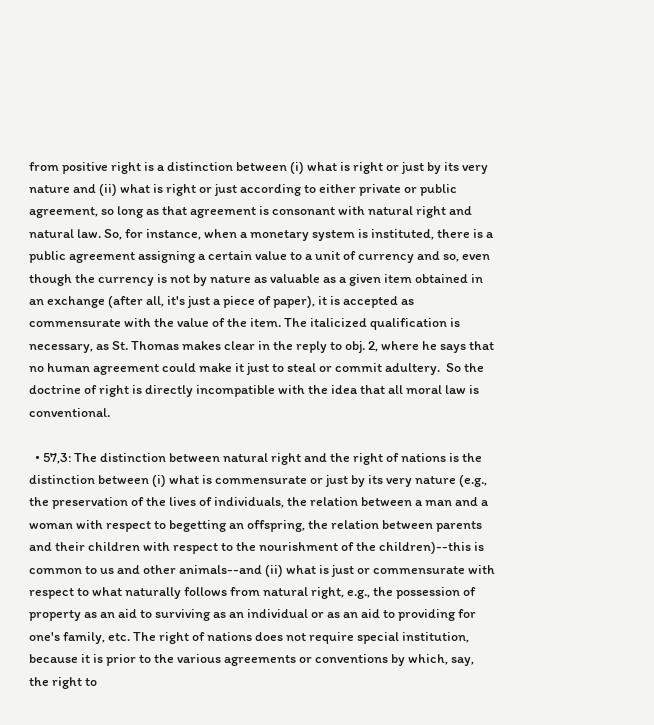from positive right is a distinction between (i) what is right or just by its very nature and (ii) what is right or just according to either private or public agreement, so long as that agreement is consonant with natural right and natural law. So, for instance, when a monetary system is instituted, there is a public agreement assigning a certain value to a unit of currency and so, even though the currency is not by nature as valuable as a given item obtained in an exchange (after all, it's just a piece of paper), it is accepted as commensurate with the value of the item. The italicized qualification is necessary, as St. Thomas makes clear in the reply to obj. 2, where he says that no human agreement could make it just to steal or commit adultery.  So the doctrine of right is directly incompatible with the idea that all moral law is conventional.

  • 57,3: The distinction between natural right and the right of nations is the distinction between (i) what is commensurate or just by its very nature (e.g., the preservation of the lives of individuals, the relation between a man and a woman with respect to begetting an offspring, the relation between parents and their children with respect to the nourishment of the children)--this is common to us and other animals--and (ii) what is just or commensurate with respect to what naturally follows from natural right, e.g., the possession of property as an aid to surviving as an individual or as an aid to providing for one's family, etc. The right of nations does not require special institution, because it is prior to the various agreements or conventions by which, say, the right to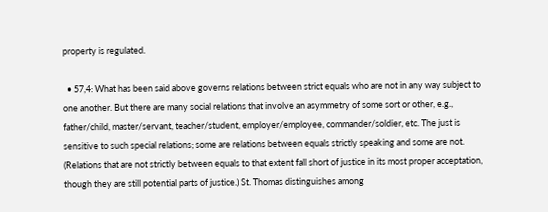property is regulated.

  • 57,4: What has been said above governs relations between strict equals who are not in any way subject to one another. But there are many social relations that involve an asymmetry of some sort or other, e.g., father/child, master/servant, teacher/student, employer/employee, commander/soldier, etc. The just is sensitive to such special relations; some are relations between equals strictly speaking and some are not. (Relations that are not strictly between equals to that extent fall short of justice in its most proper acceptation, though they are still potential parts of justice.) St. Thomas distinguishes among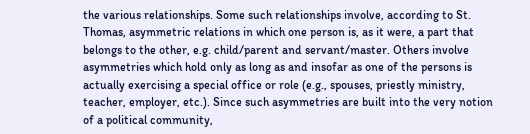the various relationships. Some such relationships involve, according to St. Thomas, asymmetric relations in which one person is, as it were, a part that belongs to the other, e.g. child/parent and servant/master. Others involve asymmetries which hold only as long as and insofar as one of the persons is actually exercising a special office or role (e.g., spouses, priestly ministry, teacher, employer, etc.). Since such asymmetries are built into the very notion of a political community,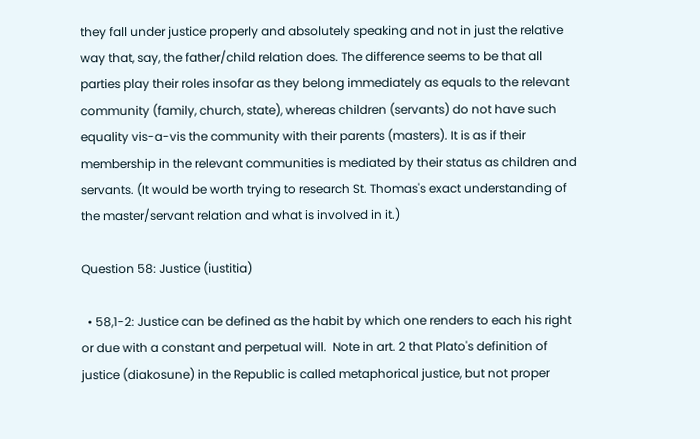they fall under justice properly and absolutely speaking and not in just the relative way that, say, the father/child relation does. The difference seems to be that all parties play their roles insofar as they belong immediately as equals to the relevant community (family, church, state), whereas children (servants) do not have such equality vis-a-vis the community with their parents (masters). It is as if their membership in the relevant communities is mediated by their status as children and servants. (It would be worth trying to research St. Thomas's exact understanding of the master/servant relation and what is involved in it.)

Question 58: Justice (iustitia)

  • 58,1-2: Justice can be defined as the habit by which one renders to each his right or due with a constant and perpetual will.  Note in art. 2 that Plato's definition of justice (diakosune) in the Republic is called metaphorical justice, but not proper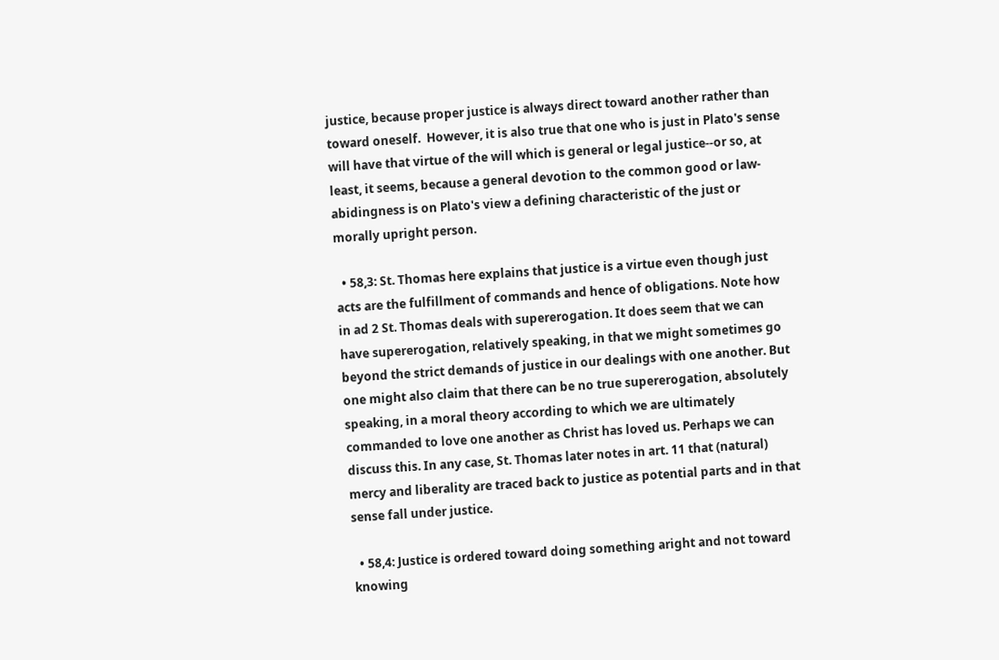justice, because proper justice is always direct toward another rather than toward oneself.  However, it is also true that one who is just in Plato's sense will have that virtue of the will which is general or legal justice--or so, at least, it seems, because a general devotion to the common good or law-abidingness is on Plato's view a defining characteristic of the just or morally upright person.

  • 58,3: St. Thomas here explains that justice is a virtue even though just acts are the fulfillment of commands and hence of obligations. Note how in ad 2 St. Thomas deals with supererogation. It does seem that we can have supererogation, relatively speaking, in that we might sometimes go beyond the strict demands of justice in our dealings with one another. But one might also claim that there can be no true supererogation, absolutely speaking, in a moral theory according to which we are ultimately commanded to love one another as Christ has loved us. Perhaps we can discuss this. In any case, St. Thomas later notes in art. 11 that (natural) mercy and liberality are traced back to justice as potential parts and in that sense fall under justice.

  • 58,4: Justice is ordered toward doing something aright and not toward knowing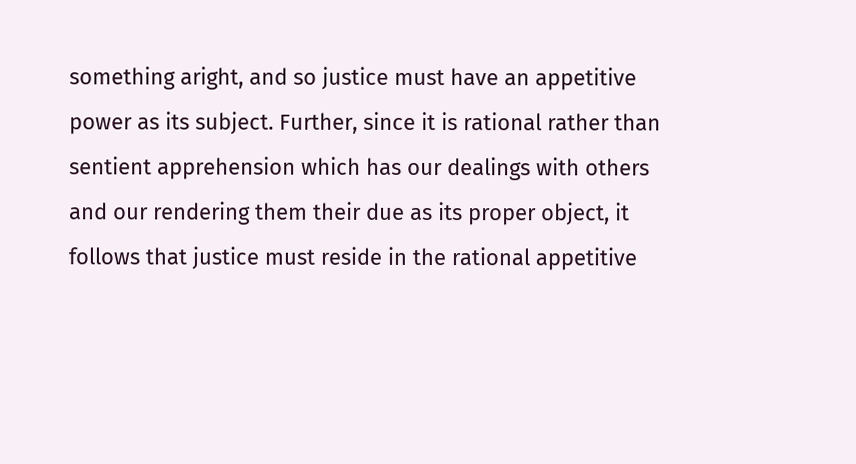something aright, and so justice must have an appetitive power as its subject. Further, since it is rational rather than sentient apprehension which has our dealings with others and our rendering them their due as its proper object, it follows that justice must reside in the rational appetitive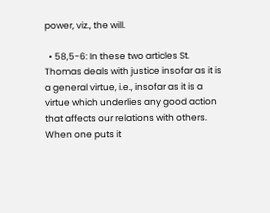power, viz., the will.

  • 58,5-6: In these two articles St. Thomas deals with justice insofar as it is a general virtue, i.e., insofar as it is a virtue which underlies any good action that affects our relations with others. When one puts it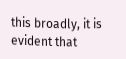this broadly, it is evident that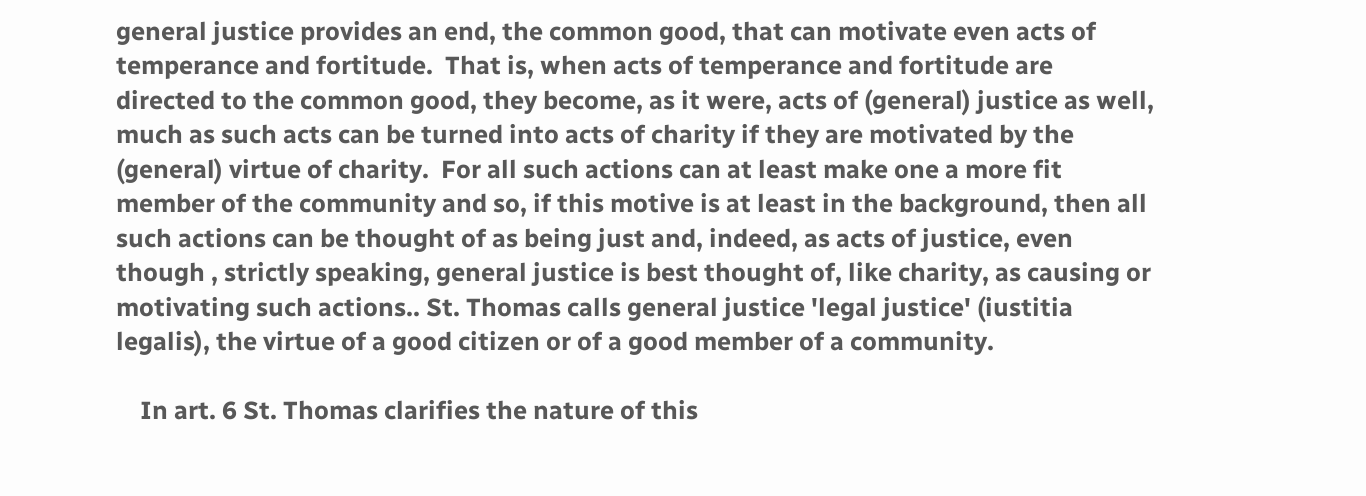general justice provides an end, the common good, that can motivate even acts of temperance and fortitude.  That is, when acts of temperance and fortitude are directed to the common good, they become, as it were, acts of (general) justice as well, much as such acts can be turned into acts of charity if they are motivated by the (general) virtue of charity.  For all such actions can at least make one a more fit member of the community and so, if this motive is at least in the background, then all such actions can be thought of as being just and, indeed, as acts of justice, even though , strictly speaking, general justice is best thought of, like charity, as causing or motivating such actions.. St. Thomas calls general justice 'legal justice' (iustitia legalis), the virtue of a good citizen or of a good member of a community.

    In art. 6 St. Thomas clarifies the nature of this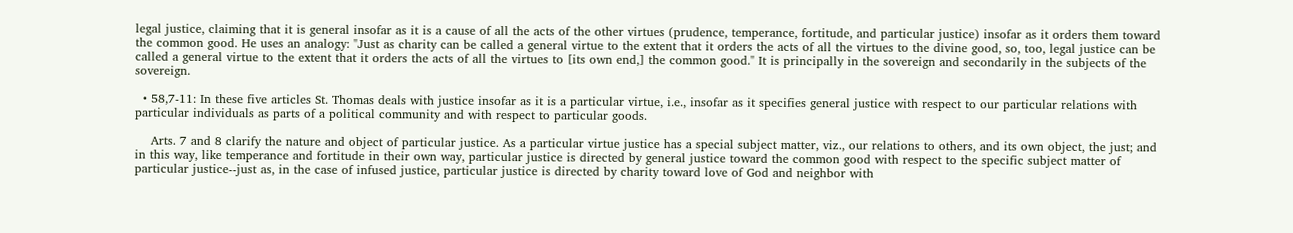legal justice, claiming that it is general insofar as it is a cause of all the acts of the other virtues (prudence, temperance, fortitude, and particular justice) insofar as it orders them toward the common good. He uses an analogy: "Just as charity can be called a general virtue to the extent that it orders the acts of all the virtues to the divine good, so, too, legal justice can be called a general virtue to the extent that it orders the acts of all the virtues to [its own end,] the common good." It is principally in the sovereign and secondarily in the subjects of the sovereign.

  • 58,7-11: In these five articles St. Thomas deals with justice insofar as it is a particular virtue, i.e., insofar as it specifies general justice with respect to our particular relations with particular individuals as parts of a political community and with respect to particular goods.

    Arts. 7 and 8 clarify the nature and object of particular justice. As a particular virtue justice has a special subject matter, viz., our relations to others, and its own object, the just; and in this way, like temperance and fortitude in their own way, particular justice is directed by general justice toward the common good with respect to the specific subject matter of particular justice--just as, in the case of infused justice, particular justice is directed by charity toward love of God and neighbor with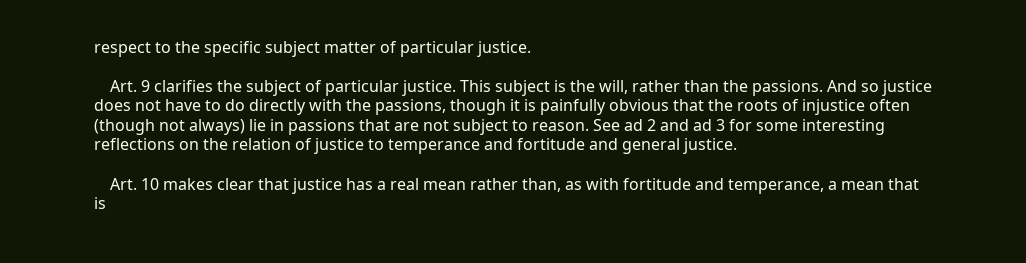respect to the specific subject matter of particular justice.

    Art. 9 clarifies the subject of particular justice. This subject is the will, rather than the passions. And so justice does not have to do directly with the passions, though it is painfully obvious that the roots of injustice often (though not always) lie in passions that are not subject to reason. See ad 2 and ad 3 for some interesting reflections on the relation of justice to temperance and fortitude and general justice.

    Art. 10 makes clear that justice has a real mean rather than, as with fortitude and temperance, a mean that is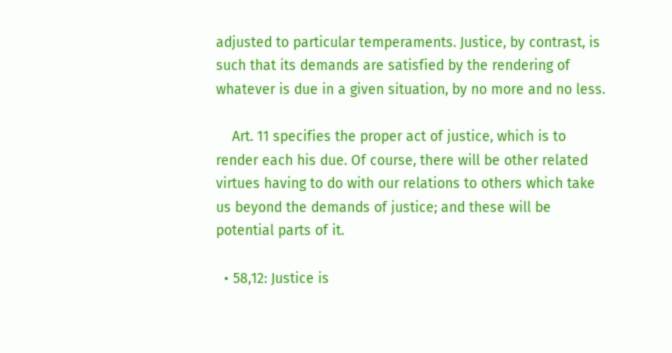adjusted to particular temperaments. Justice, by contrast, is such that its demands are satisfied by the rendering of whatever is due in a given situation, by no more and no less.

    Art. 11 specifies the proper act of justice, which is to render each his due. Of course, there will be other related virtues having to do with our relations to others which take us beyond the demands of justice; and these will be potential parts of it.

  • 58,12: Justice is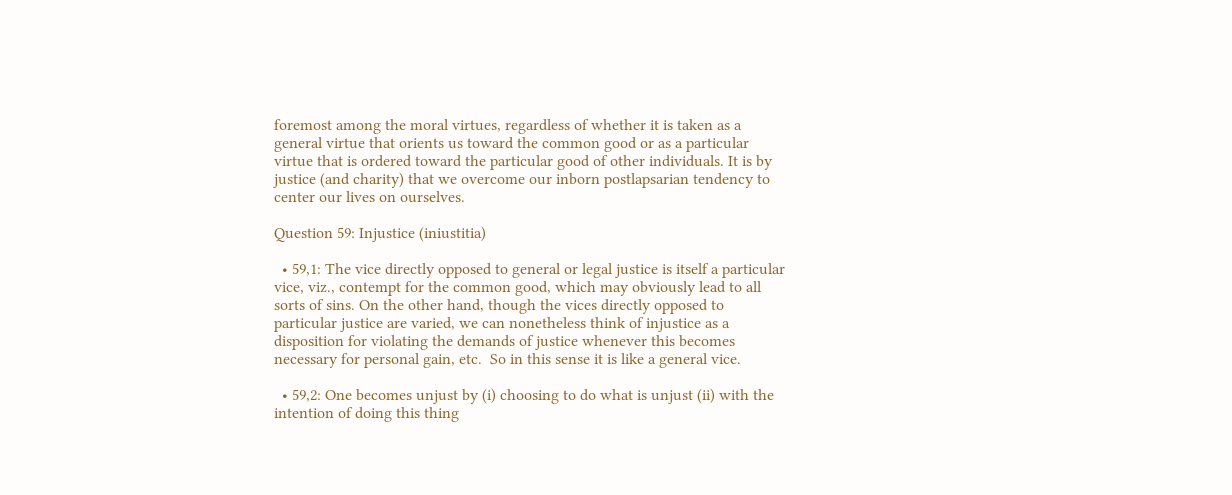foremost among the moral virtues, regardless of whether it is taken as a general virtue that orients us toward the common good or as a particular virtue that is ordered toward the particular good of other individuals. It is by justice (and charity) that we overcome our inborn postlapsarian tendency to center our lives on ourselves.

Question 59: Injustice (iniustitia)

  • 59,1: The vice directly opposed to general or legal justice is itself a particular vice, viz., contempt for the common good, which may obviously lead to all sorts of sins. On the other hand, though the vices directly opposed to particular justice are varied, we can nonetheless think of injustice as a disposition for violating the demands of justice whenever this becomes necessary for personal gain, etc.  So in this sense it is like a general vice.

  • 59,2: One becomes unjust by (i) choosing to do what is unjust (ii) with the intention of doing this thing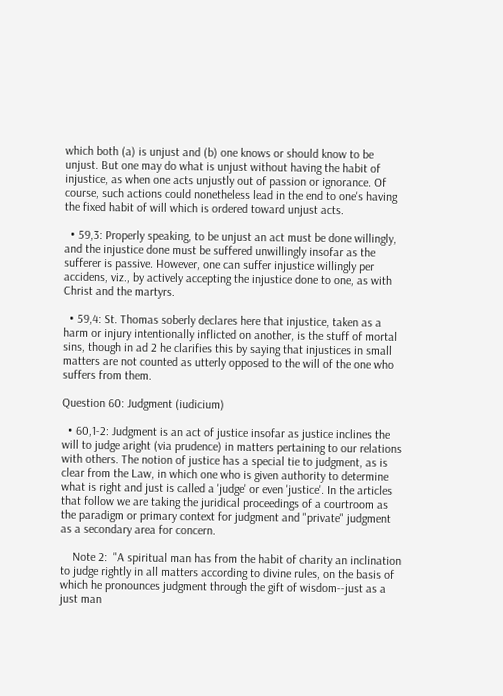which both (a) is unjust and (b) one knows or should know to be unjust. But one may do what is unjust without having the habit of injustice, as when one acts unjustly out of passion or ignorance. Of course, such actions could nonetheless lead in the end to one's having the fixed habit of will which is ordered toward unjust acts.

  • 59,3: Properly speaking, to be unjust an act must be done willingly, and the injustice done must be suffered unwillingly insofar as the sufferer is passive. However, one can suffer injustice willingly per accidens, viz., by actively accepting the injustice done to one, as with Christ and the martyrs.

  • 59,4: St. Thomas soberly declares here that injustice, taken as a harm or injury intentionally inflicted on another, is the stuff of mortal sins, though in ad 2 he clarifies this by saying that injustices in small matters are not counted as utterly opposed to the will of the one who suffers from them.

Question 60: Judgment (iudicium)

  • 60,1-2: Judgment is an act of justice insofar as justice inclines the will to judge aright (via prudence) in matters pertaining to our relations with others. The notion of justice has a special tie to judgment, as is clear from the Law, in which one who is given authority to determine what is right and just is called a 'judge' or even 'justice'. In the articles that follow we are taking the juridical proceedings of a courtroom as the paradigm or primary context for judgment and "private" judgment as a secondary area for concern.

    Note 2:  "A spiritual man has from the habit of charity an inclination to judge rightly in all matters according to divine rules, on the basis of which he pronounces judgment through the gift of wisdom--just as a just man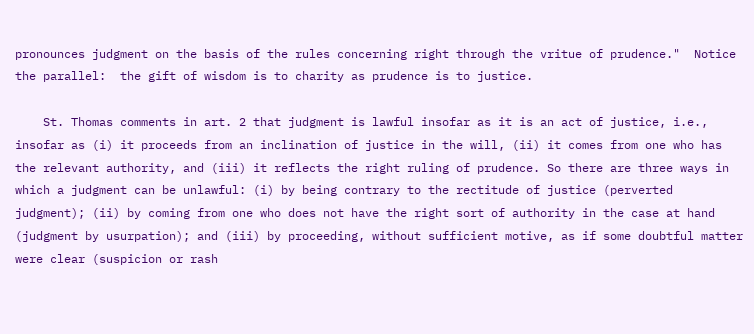pronounces judgment on the basis of the rules concerning right through the vritue of prudence."  Notice the parallel:  the gift of wisdom is to charity as prudence is to justice.

    St. Thomas comments in art. 2 that judgment is lawful insofar as it is an act of justice, i.e., insofar as (i) it proceeds from an inclination of justice in the will, (ii) it comes from one who has the relevant authority, and (iii) it reflects the right ruling of prudence. So there are three ways in which a judgment can be unlawful: (i) by being contrary to the rectitude of justice (perverted judgment); (ii) by coming from one who does not have the right sort of authority in the case at hand (judgment by usurpation); and (iii) by proceeding, without sufficient motive, as if some doubtful matter were clear (suspicion or rash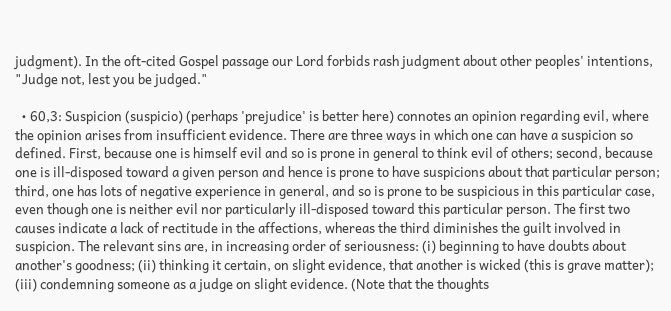judgment). In the oft-cited Gospel passage our Lord forbids rash judgment about other peoples' intentions, "Judge not, lest you be judged."

  • 60,3: Suspicion (suspicio) (perhaps 'prejudice' is better here) connotes an opinion regarding evil, where the opinion arises from insufficient evidence. There are three ways in which one can have a suspicion so defined. First, because one is himself evil and so is prone in general to think evil of others; second, because one is ill-disposed toward a given person and hence is prone to have suspicions about that particular person; third, one has lots of negative experience in general, and so is prone to be suspicious in this particular case, even though one is neither evil nor particularly ill-disposed toward this particular person. The first two causes indicate a lack of rectitude in the affections, whereas the third diminishes the guilt involved in suspicion. The relevant sins are, in increasing order of seriousness: (i) beginning to have doubts about another's goodness; (ii) thinking it certain, on slight evidence, that another is wicked (this is grave matter); (iii) condemning someone as a judge on slight evidence. (Note that the thoughts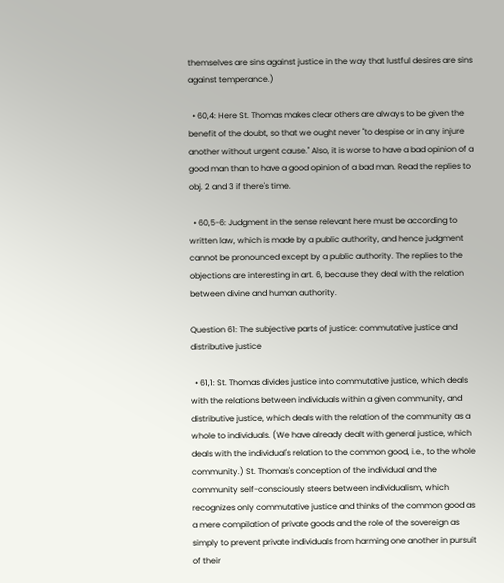themselves are sins against justice in the way that lustful desires are sins against temperance.)

  • 60,4: Here St. Thomas makes clear others are always to be given the benefit of the doubt, so that we ought never "to despise or in any injure another without urgent cause." Also, it is worse to have a bad opinion of a good man than to have a good opinion of a bad man. Read the replies to obj. 2 and 3 if there's time.

  • 60,5-6: Judgment in the sense relevant here must be according to written law, which is made by a public authority, and hence judgment cannot be pronounced except by a public authority. The replies to the objections are interesting in art. 6, because they deal with the relation between divine and human authority.

Question 61: The subjective parts of justice: commutative justice and distributive justice

  • 61,1: St. Thomas divides justice into commutative justice, which deals with the relations between individuals within a given community, and distributive justice, which deals with the relation of the community as a whole to individuals. (We have already dealt with general justice, which deals with the individual's relation to the common good, i.e., to the whole community.) St. Thomas's conception of the individual and the community self-consciously steers between individualism, which recognizes only commutative justice and thinks of the common good as a mere compilation of private goods and the role of the sovereign as simply to prevent private individuals from harming one another in pursuit of their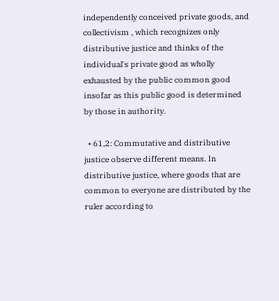independently conceived private goods, and collectivism , which recognizes only distributive justice and thinks of the individual's private good as wholly exhausted by the public common good insofar as this public good is determined by those in authority.

  • 61,2: Commutative and distributive justice observe different means. In distributive justice, where goods that are common to everyone are distributed by the ruler according to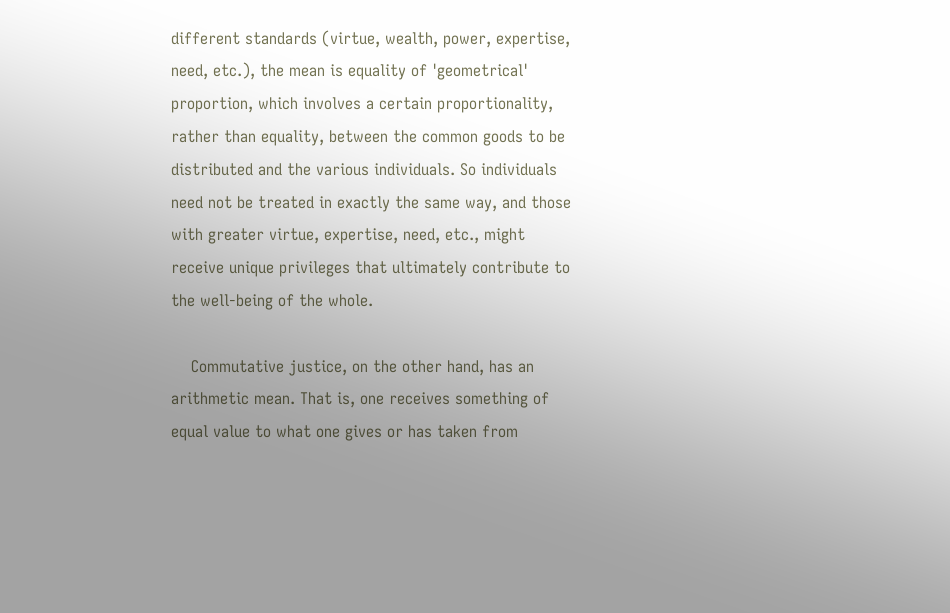different standards (virtue, wealth, power, expertise, need, etc.), the mean is equality of 'geometrical' proportion, which involves a certain proportionality, rather than equality, between the common goods to be distributed and the various individuals. So individuals need not be treated in exactly the same way, and those with greater virtue, expertise, need, etc., might receive unique privileges that ultimately contribute to the well-being of the whole.

    Commutative justice, on the other hand, has an arithmetic mean. That is, one receives something of equal value to what one gives or has taken from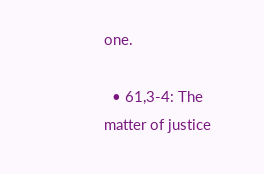one.

  • 61,3-4: The matter of justice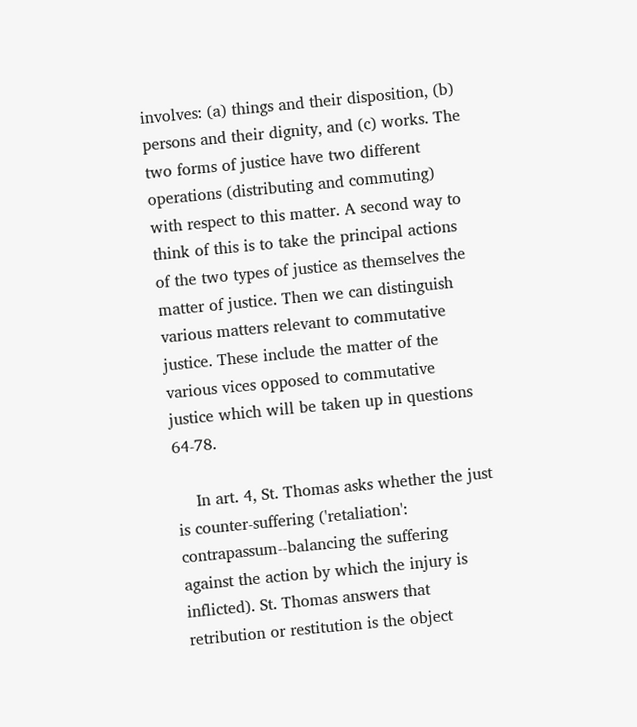involves: (a) things and their disposition, (b) persons and their dignity, and (c) works. The two forms of justice have two different operations (distributing and commuting) with respect to this matter. A second way to think of this is to take the principal actions of the two types of justice as themselves the matter of justice. Then we can distinguish various matters relevant to commutative justice. These include the matter of the various vices opposed to commutative justice which will be taken up in questions 64-78.

    In art. 4, St. Thomas asks whether the just is counter-suffering ('retaliation': contrapassum--balancing the suffering against the action by which the injury is inflicted). St. Thomas answers that retribution or restitution is the object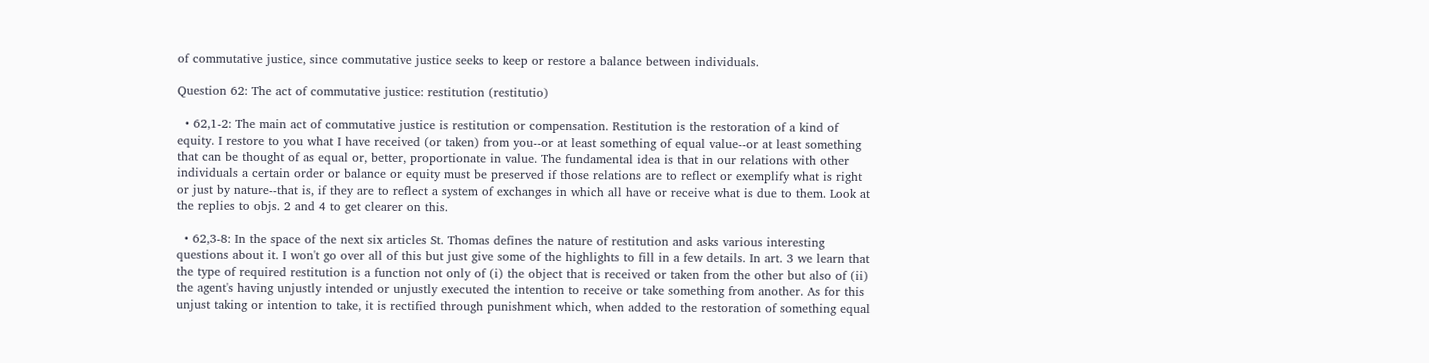of commutative justice, since commutative justice seeks to keep or restore a balance between individuals.

Question 62: The act of commutative justice: restitution (restitutio)

  • 62,1-2: The main act of commutative justice is restitution or compensation. Restitution is the restoration of a kind of equity. I restore to you what I have received (or taken) from you--or at least something of equal value--or at least something that can be thought of as equal or, better, proportionate in value. The fundamental idea is that in our relations with other individuals a certain order or balance or equity must be preserved if those relations are to reflect or exemplify what is right or just by nature--that is, if they are to reflect a system of exchanges in which all have or receive what is due to them. Look at the replies to objs. 2 and 4 to get clearer on this.

  • 62,3-8: In the space of the next six articles St. Thomas defines the nature of restitution and asks various interesting questions about it. I won't go over all of this but just give some of the highlights to fill in a few details. In art. 3 we learn that the type of required restitution is a function not only of (i) the object that is received or taken from the other but also of (ii) the agent's having unjustly intended or unjustly executed the intention to receive or take something from another. As for this unjust taking or intention to take, it is rectified through punishment which, when added to the restoration of something equal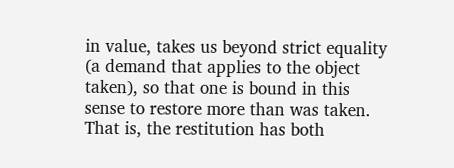in value, takes us beyond strict equality (a demand that applies to the object taken), so that one is bound in this sense to restore more than was taken. That is, the restitution has both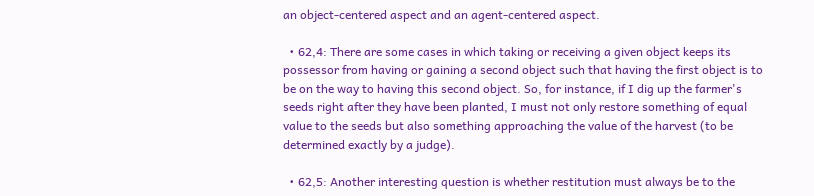an object-centered aspect and an agent-centered aspect.

  • 62,4: There are some cases in which taking or receiving a given object keeps its possessor from having or gaining a second object such that having the first object is to be on the way to having this second object. So, for instance, if I dig up the farmer's seeds right after they have been planted, I must not only restore something of equal value to the seeds but also something approaching the value of the harvest (to be determined exactly by a judge).

  • 62,5: Another interesting question is whether restitution must always be to the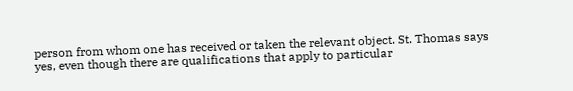person from whom one has received or taken the relevant object. St. Thomas says yes, even though there are qualifications that apply to particular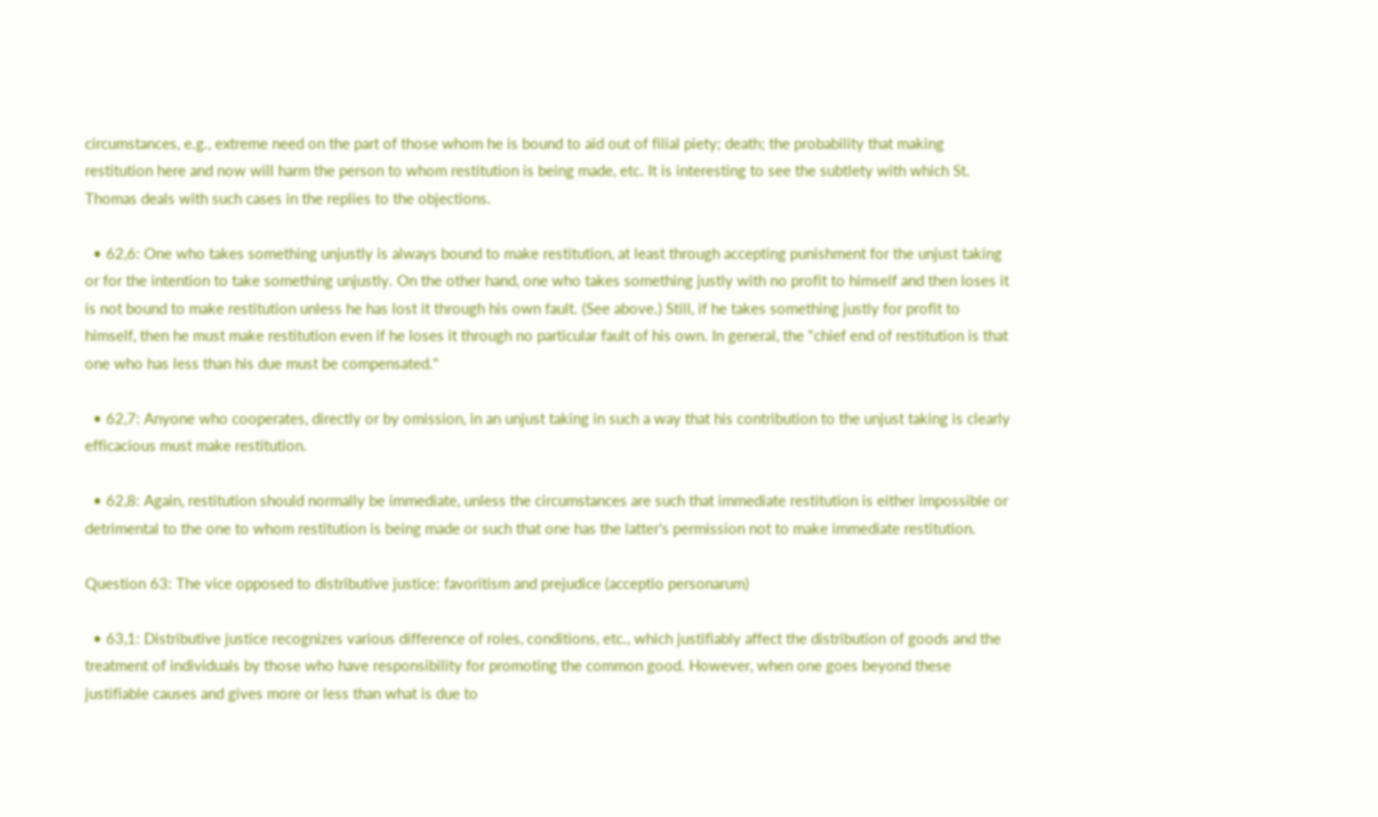circumstances, e.g., extreme need on the part of those whom he is bound to aid out of filial piety; death; the probability that making restitution here and now will harm the person to whom restitution is being made, etc. It is interesting to see the subtlety with which St. Thomas deals with such cases in the replies to the objections.

  • 62,6: One who takes something unjustly is always bound to make restitution, at least through accepting punishment for the unjust taking or for the intention to take something unjustly. On the other hand, one who takes something justly with no profit to himself and then loses it is not bound to make restitution unless he has lost it through his own fault. (See above.) Still, if he takes something justly for profit to himself, then he must make restitution even if he loses it through no particular fault of his own. In general, the "chief end of restitution is that one who has less than his due must be compensated."

  • 62,7: Anyone who cooperates, directly or by omission, in an unjust taking in such a way that his contribution to the unjust taking is clearly efficacious must make restitution.

  • 62,8: Again, restitution should normally be immediate, unless the circumstances are such that immediate restitution is either impossible or detrimental to the one to whom restitution is being made or such that one has the latter's permission not to make immediate restitution.

Question 63: The vice opposed to distributive justice: favoritism and prejudice (acceptio personarum)

  • 63,1: Distributive justice recognizes various difference of roles, conditions, etc., which justifiably affect the distribution of goods and the treatment of individuals by those who have responsibility for promoting the common good. However, when one goes beyond these justifiable causes and gives more or less than what is due to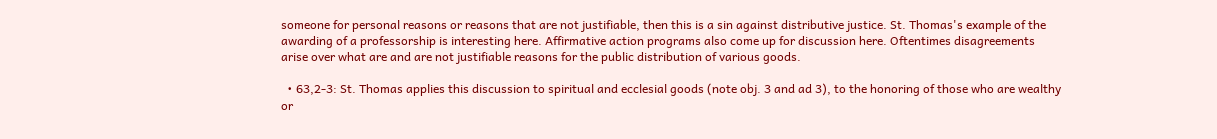someone for personal reasons or reasons that are not justifiable, then this is a sin against distributive justice. St. Thomas's example of the awarding of a professorship is interesting here. Affirmative action programs also come up for discussion here. Oftentimes disagreements arise over what are and are not justifiable reasons for the public distribution of various goods.

  • 63,2-3: St. Thomas applies this discussion to spiritual and ecclesial goods (note obj. 3 and ad 3), to the honoring of those who are wealthy or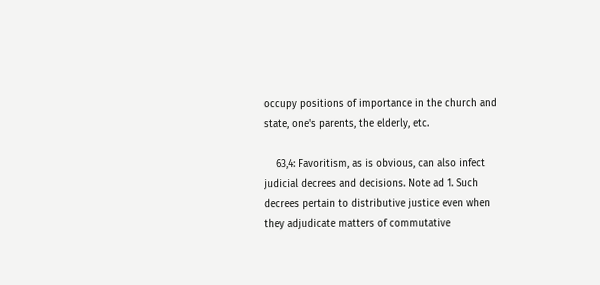occupy positions of importance in the church and state, one's parents, the elderly, etc.

    63,4: Favoritism, as is obvious, can also infect judicial decrees and decisions. Note ad 1. Such decrees pertain to distributive justice even when they adjudicate matters of commutative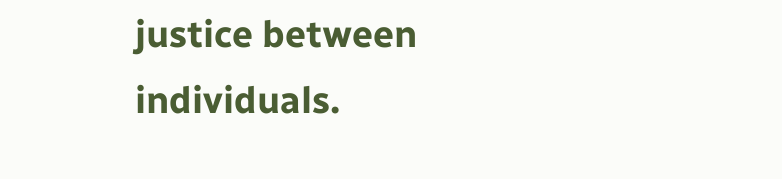justice between individuals.